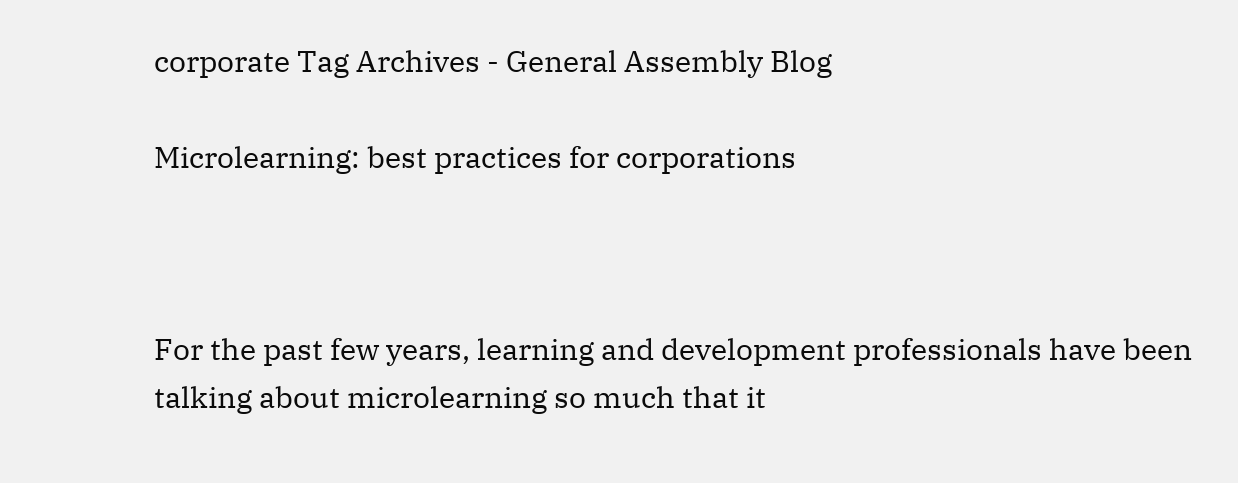corporate Tag Archives - General Assembly Blog

Microlearning: best practices for corporations



For the past few years, learning and development professionals have been talking about microlearning so much that it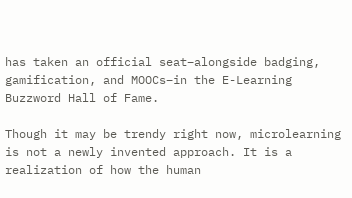has taken an official seat–alongside badging, gamification, and MOOCs–in the E-Learning Buzzword Hall of Fame.

Though it may be trendy right now, microlearning is not a newly invented approach. It is a realization of how the human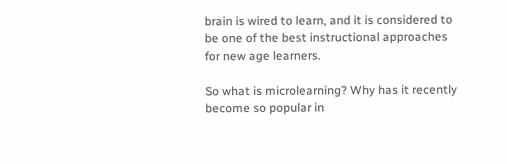brain is wired to learn, and it is considered to be one of the best instructional approaches for new age learners.

So what is microlearning? Why has it recently become so popular in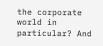the corporate world in particular? And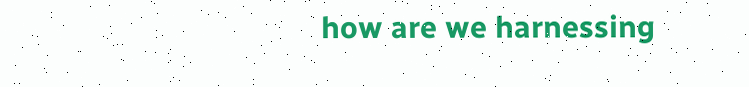how are we harnessing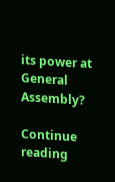its power at General Assembly?

Continue reading